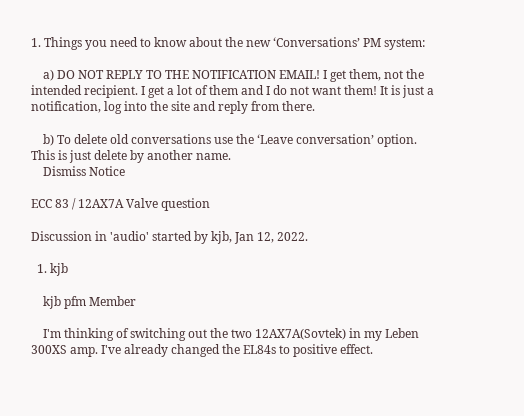1. Things you need to know about the new ‘Conversations’ PM system:

    a) DO NOT REPLY TO THE NOTIFICATION EMAIL! I get them, not the intended recipient. I get a lot of them and I do not want them! It is just a notification, log into the site and reply from there.

    b) To delete old conversations use the ‘Leave conversation’ option. This is just delete by another name.
    Dismiss Notice

ECC 83 / 12AX7A Valve question

Discussion in 'audio' started by kjb, Jan 12, 2022.

  1. kjb

    kjb pfm Member

    I'm thinking of switching out the two 12AX7A(Sovtek) in my Leben 300XS amp. I've already changed the EL84s to positive effect.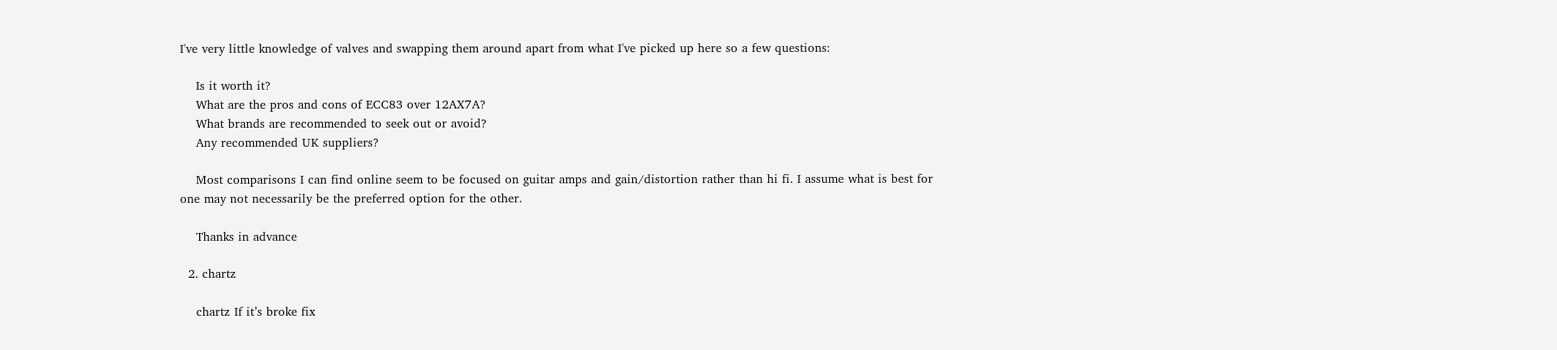I've very little knowledge of valves and swapping them around apart from what I've picked up here so a few questions:

    Is it worth it?
    What are the pros and cons of ECC83 over 12AX7A?
    What brands are recommended to seek out or avoid?
    Any recommended UK suppliers?

    Most comparisons I can find online seem to be focused on guitar amps and gain/distortion rather than hi fi. I assume what is best for one may not necessarily be the preferred option for the other.

    Thanks in advance

  2. chartz

    chartz If it’s broke fix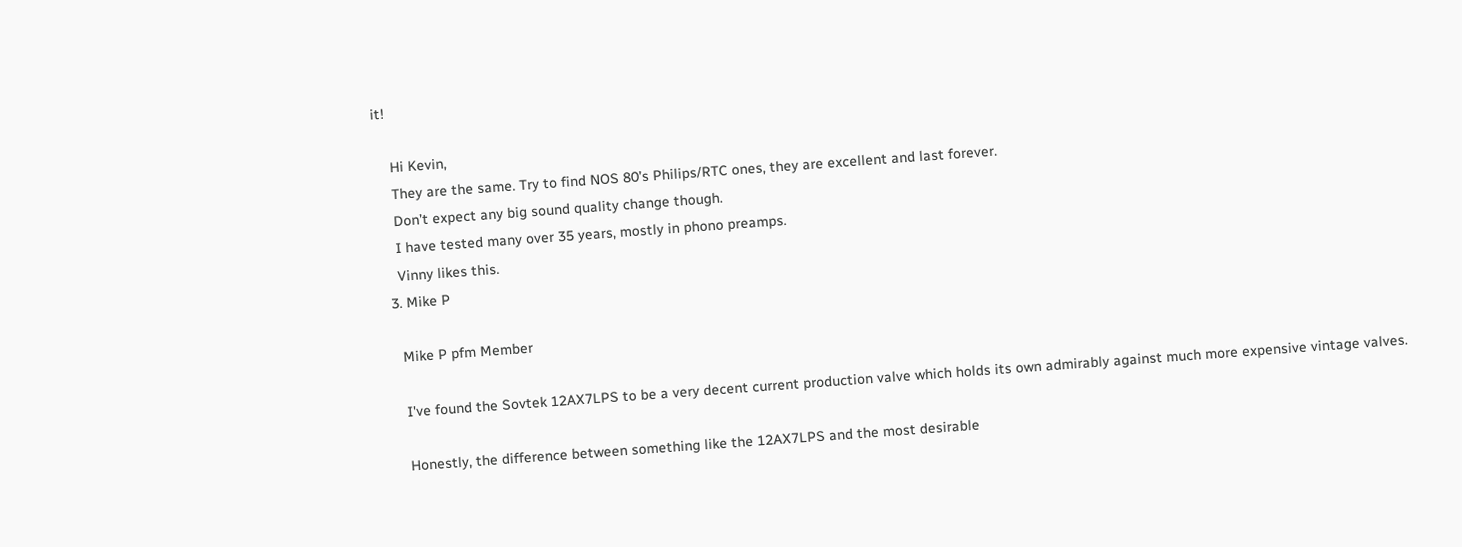it!

    Hi Kevin,
    They are the same. Try to find NOS 80’s Philips/RTC ones, they are excellent and last forever.
    Don’t expect any big sound quality change though.
    I have tested many over 35 years, mostly in phono preamps.
    Vinny likes this.
  3. Mike P

    Mike P pfm Member

    I've found the Sovtek 12AX7LPS to be a very decent current production valve which holds its own admirably against much more expensive vintage valves.

    Honestly, the difference between something like the 12AX7LPS and the most desirable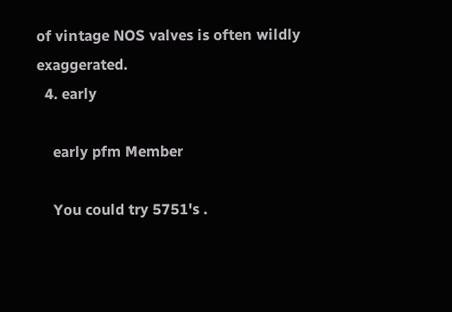of vintage NOS valves is often wildly exaggerated.
  4. early

    early pfm Member

    You could try 5751's .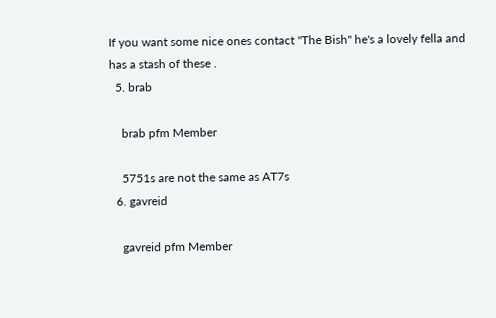If you want some nice ones contact "The Bish" he's a lovely fella and has a stash of these .
  5. brab

    brab pfm Member

    5751s are not the same as AT7s
  6. gavreid

    gavreid pfm Member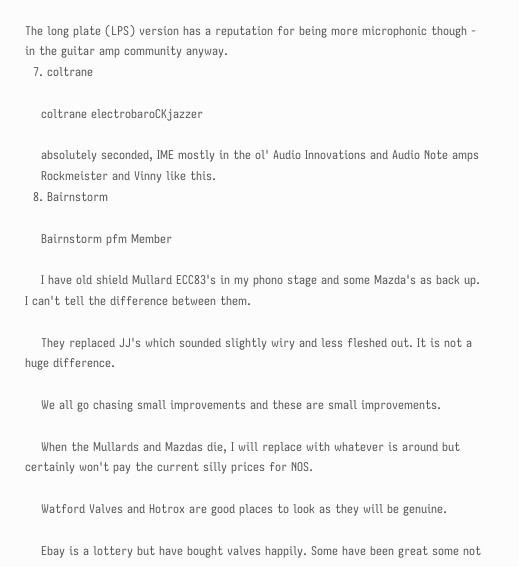The long plate (LPS) version has a reputation for being more microphonic though - in the guitar amp community anyway.
  7. coltrane

    coltrane electrobaroCKjazzer

    absolutely seconded, IME mostly in the ol' Audio Innovations and Audio Note amps
    Rockmeister and Vinny like this.
  8. Bairnstorm

    Bairnstorm pfm Member

    I have old shield Mullard ECC83's in my phono stage and some Mazda's as back up. I can't tell the difference between them.

    They replaced JJ's which sounded slightly wiry and less fleshed out. It is not a huge difference.

    We all go chasing small improvements and these are small improvements.

    When the Mullards and Mazdas die, I will replace with whatever is around but certainly won't pay the current silly prices for NOS.

    Watford Valves and Hotrox are good places to look as they will be genuine.

    Ebay is a lottery but have bought valves happily. Some have been great some not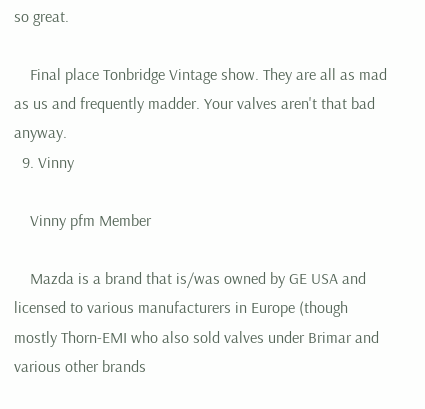so great.

    Final place Tonbridge Vintage show. They are all as mad as us and frequently madder. Your valves aren't that bad anyway.
  9. Vinny

    Vinny pfm Member

    Mazda is a brand that is/was owned by GE USA and licensed to various manufacturers in Europe (though mostly Thorn-EMI who also sold valves under Brimar and various other brands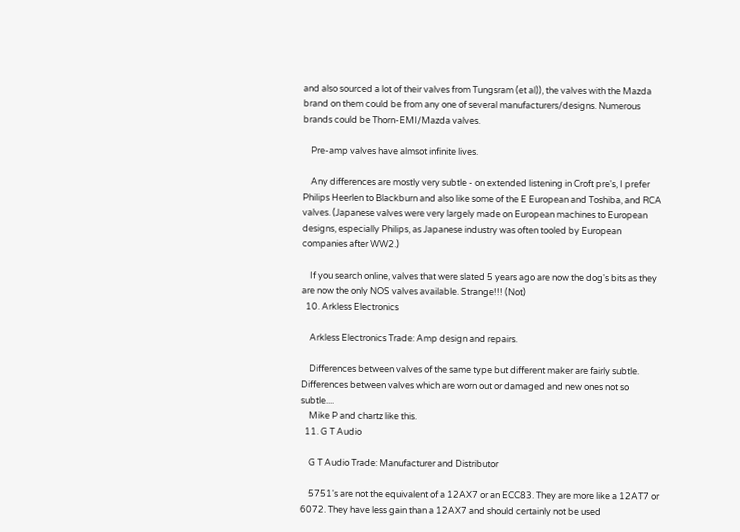and also sourced a lot of their valves from Tungsram (et al)), the valves with the Mazda brand on them could be from any one of several manufacturers/designs. Numerous brands could be Thorn-EMI/Mazda valves.

    Pre-amp valves have almsot infinite lives.

    Any differences are mostly very subtle - on extended listening in Croft pre's, I prefer Philips Heerlen to Blackburn and also like some of the E European and Toshiba, and RCA valves. (Japanese valves were very largely made on European machines to European designs, especially Philips, as Japanese industry was often tooled by European companies after WW2.)

    If you search online, valves that were slated 5 years ago are now the dog's bits as they are now the only NOS valves available. Strange!!! (Not)
  10. Arkless Electronics

    Arkless Electronics Trade: Amp design and repairs.

    Differences between valves of the same type but different maker are fairly subtle. Differences between valves which are worn out or damaged and new ones not so subtle....
    Mike P and chartz like this.
  11. G T Audio

    G T Audio Trade: Manufacturer and Distributor

    5751's are not the equivalent of a 12AX7 or an ECC83. They are more like a 12AT7 or 6072. They have less gain than a 12AX7 and should certainly not be used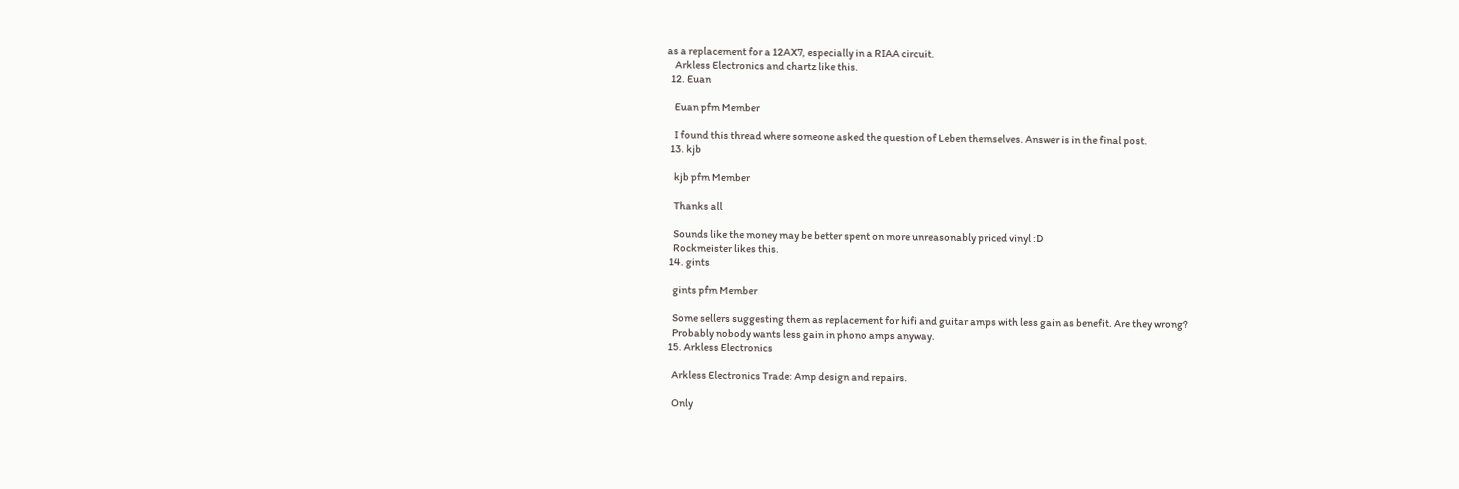as a replacement for a 12AX7, especially in a RIAA circuit.
    Arkless Electronics and chartz like this.
  12. Euan

    Euan pfm Member

    I found this thread where someone asked the question of Leben themselves. Answer is in the final post.
  13. kjb

    kjb pfm Member

    Thanks all

    Sounds like the money may be better spent on more unreasonably priced vinyl :D
    Rockmeister likes this.
  14. gints

    gints pfm Member

    Some sellers suggesting them as replacement for hifi and guitar amps with less gain as benefit. Are they wrong?
    Probably nobody wants less gain in phono amps anyway.
  15. Arkless Electronics

    Arkless Electronics Trade: Amp design and repairs.

    Only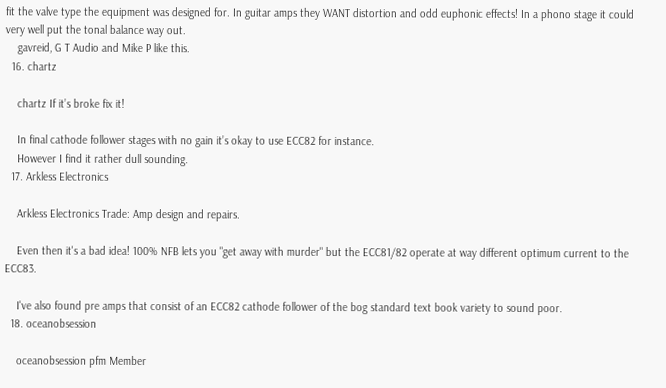fit the valve type the equipment was designed for. In guitar amps they WANT distortion and odd euphonic effects! In a phono stage it could very well put the tonal balance way out.
    gavreid, G T Audio and Mike P like this.
  16. chartz

    chartz If it’s broke fix it!

    In final cathode follower stages with no gain it’s okay to use ECC82 for instance.
    However I find it rather dull sounding.
  17. Arkless Electronics

    Arkless Electronics Trade: Amp design and repairs.

    Even then it's a bad idea! 100% NFB lets you "get away with murder" but the ECC81/82 operate at way different optimum current to the ECC83.

    I've also found pre amps that consist of an ECC82 cathode follower of the bog standard text book variety to sound poor.
  18. oceanobsession

    oceanobsession pfm Member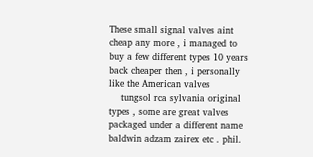These small signal valves aint cheap any more , i managed to buy a few different types 10 years back cheaper then , i personally like the American valves
    tungsol rca sylvania original types , some are great valves packaged under a different name baldwin adzam zairex etc . phil.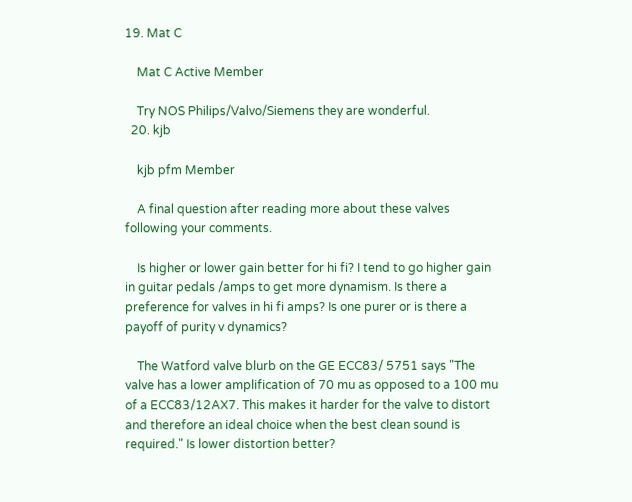19. Mat C

    Mat C Active Member

    Try NOS Philips/Valvo/Siemens they are wonderful.
  20. kjb

    kjb pfm Member

    A final question after reading more about these valves following your comments.

    Is higher or lower gain better for hi fi? I tend to go higher gain in guitar pedals /amps to get more dynamism. Is there a preference for valves in hi fi amps? Is one purer or is there a payoff of purity v dynamics?

    The Watford valve blurb on the GE ECC83/ 5751 says "The valve has a lower amplification of 70 mu as opposed to a 100 mu of a ECC83/12AX7. This makes it harder for the valve to distort and therefore an ideal choice when the best clean sound is required." Is lower distortion better?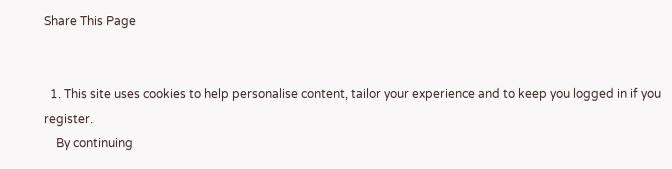Share This Page


  1. This site uses cookies to help personalise content, tailor your experience and to keep you logged in if you register.
    By continuing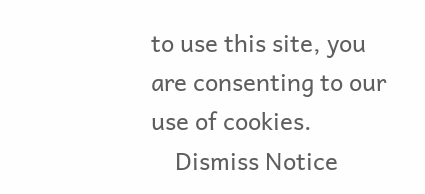to use this site, you are consenting to our use of cookies.
    Dismiss Notice